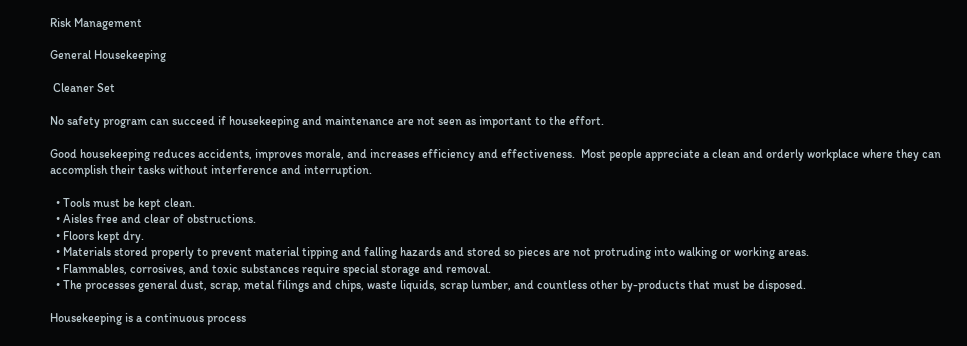Risk Management

General Housekeeping

 Cleaner Set

No safety program can succeed if housekeeping and maintenance are not seen as important to the effort.

Good housekeeping reduces accidents, improves morale, and increases efficiency and effectiveness.  Most people appreciate a clean and orderly workplace where they can accomplish their tasks without interference and interruption.

  • Tools must be kept clean.
  • Aisles free and clear of obstructions.
  • Floors kept dry.
  • Materials stored properly to prevent material tipping and falling hazards and stored so pieces are not protruding into walking or working areas.
  • Flammables, corrosives, and toxic substances require special storage and removal.
  • The processes general dust, scrap, metal filings and chips, waste liquids, scrap lumber, and countless other by-products that must be disposed.

Housekeeping is a continuous process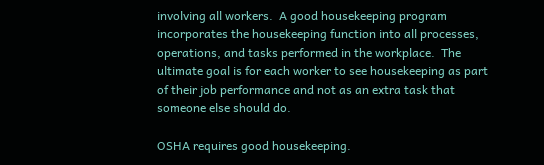involving all workers.  A good housekeeping program incorporates the housekeeping function into all processes, operations, and tasks performed in the workplace.  The ultimate goal is for each worker to see housekeeping as part of their job performance and not as an extra task that someone else should do.

OSHA requires good housekeeping.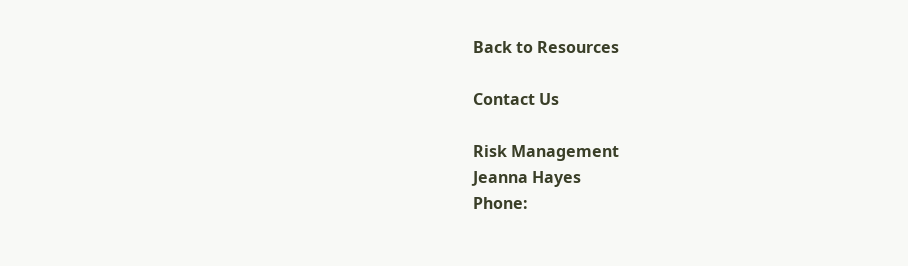Back to Resources

Contact Us

Risk Management
Jeanna Hayes
Phone: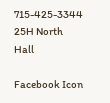715-425-3344
25H North Hall

Facebook Icon